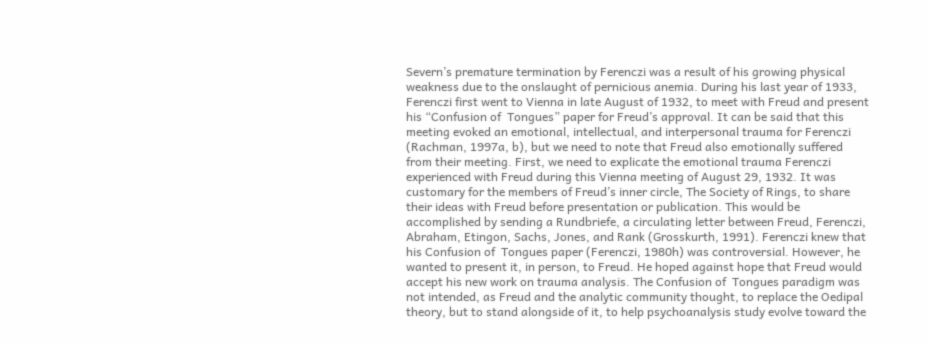Severn’s premature termination by Ferenczi was a result of his growing physical weakness due to the onslaught of pernicious anemia. During his last year of 1933, Ferenczi first went to Vienna in late August of 1932, to meet with Freud and present his “Confusion of  Tongues” paper for Freud’s approval. It can be said that this meeting evoked an emotional, intellectual, and interpersonal trauma for Ferenczi (Rachman, 1997a, b), but we need to note that Freud also emotionally suffered from their meeting. First, we need to explicate the emotional trauma Ferenczi experienced with Freud during this Vienna meeting of August 29, 1932. It was customary for the members of Freud’s inner circle, The Society of Rings, to share their ideas with Freud before presentation or publication. This would be accomplished by sending a Rundbriefe, a circulating letter between Freud, Ferenczi, Abraham, Etingon, Sachs, Jones, and Rank (Grosskurth, 1991). Ferenczi knew that his Confusion of  Tongues paper (Ferenczi, 1980h) was controversial. However, he wanted to present it, in person, to Freud. He hoped against hope that Freud would accept his new work on trauma analysis. The Confusion of  Tongues paradigm was not intended, as Freud and the analytic community thought, to replace the Oedipal theory, but to stand alongside of it, to help psychoanalysis study evolve toward the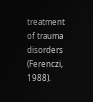treatment of trauma disorders (Ferenczi, 1988).